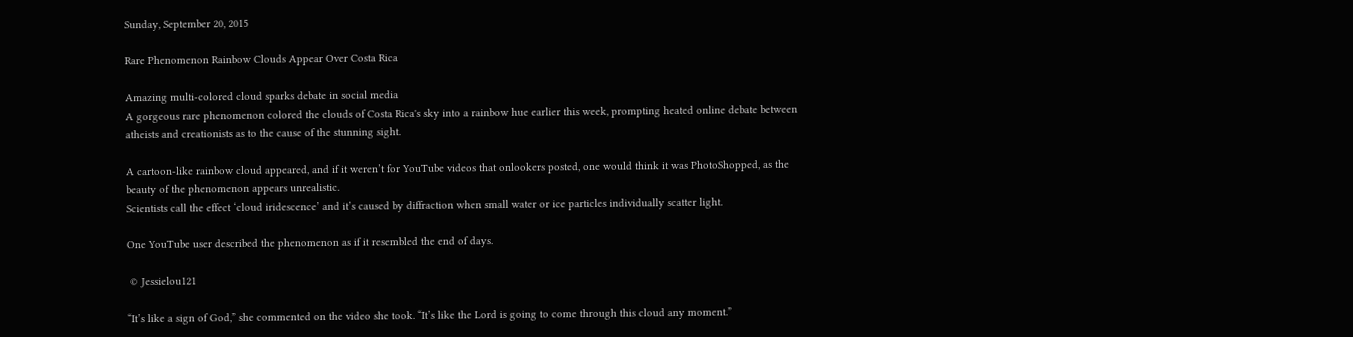Sunday, September 20, 2015

Rare Phenomenon Rainbow Clouds Appear Over Costa Rica

Amazing multi-colored cloud sparks debate in social media
A gorgeous rare phenomenon colored the clouds of Costa Rica's sky into a rainbow hue earlier this week, prompting heated online debate between atheists and creationists as to the cause of the stunning sight.

A cartoon-like rainbow cloud appeared, and if it weren’t for YouTube videos that onlookers posted, one would think it was PhotoShopped, as the beauty of the phenomenon appears unrealistic.
Scientists call the effect ‘cloud iridescence’ and it’s caused by diffraction when small water or ice particles individually scatter light.

One YouTube user described the phenomenon as if it resembled the end of days.

 © Jessielou121

“It’s like a sign of God,” she commented on the video she took. “It’s like the Lord is going to come through this cloud any moment.”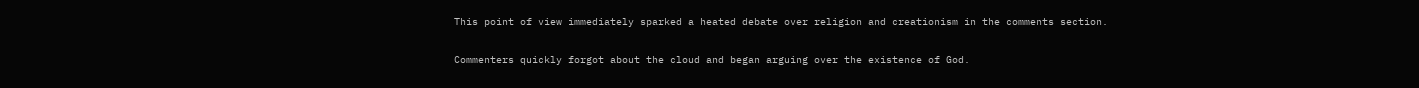This point of view immediately sparked a heated debate over religion and creationism in the comments section.

Commenters quickly forgot about the cloud and began arguing over the existence of God.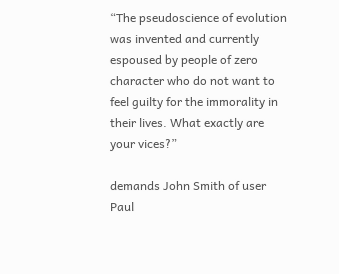“The pseudoscience of evolution was invented and currently espoused by people of zero character who do not want to feel guilty for the immorality in their lives. What exactly are your vices?”

demands John Smith of user Paul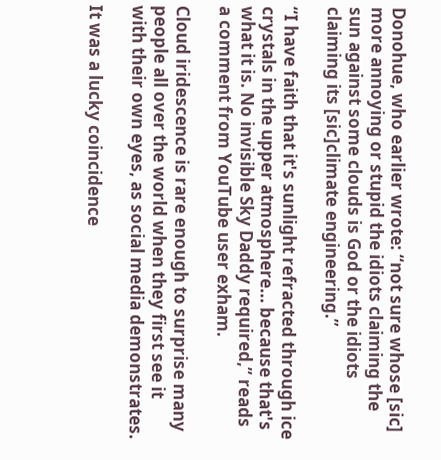Donohue, who earlier wrote: “not sure whose [sic] more annoying or stupid the idiots claiming the sun against some clouds is God or the idiots claiming its [sic]climate engineering.”

“I have faith that it's sunlight refracted through ice crystals in the upper atmosphere... because that's what it is. No invisible Sky Daddy required,” reads a comment from YouTube user exham.

Cloud iridescence is rare enough to surprise many people all over the world when they first see it with their own eyes, as social media demonstrates.

It was a lucky coincidence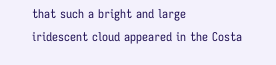that such a bright and large iridescent cloud appeared in the Costa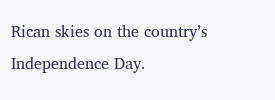Rican skies on the country’s Independence Day.